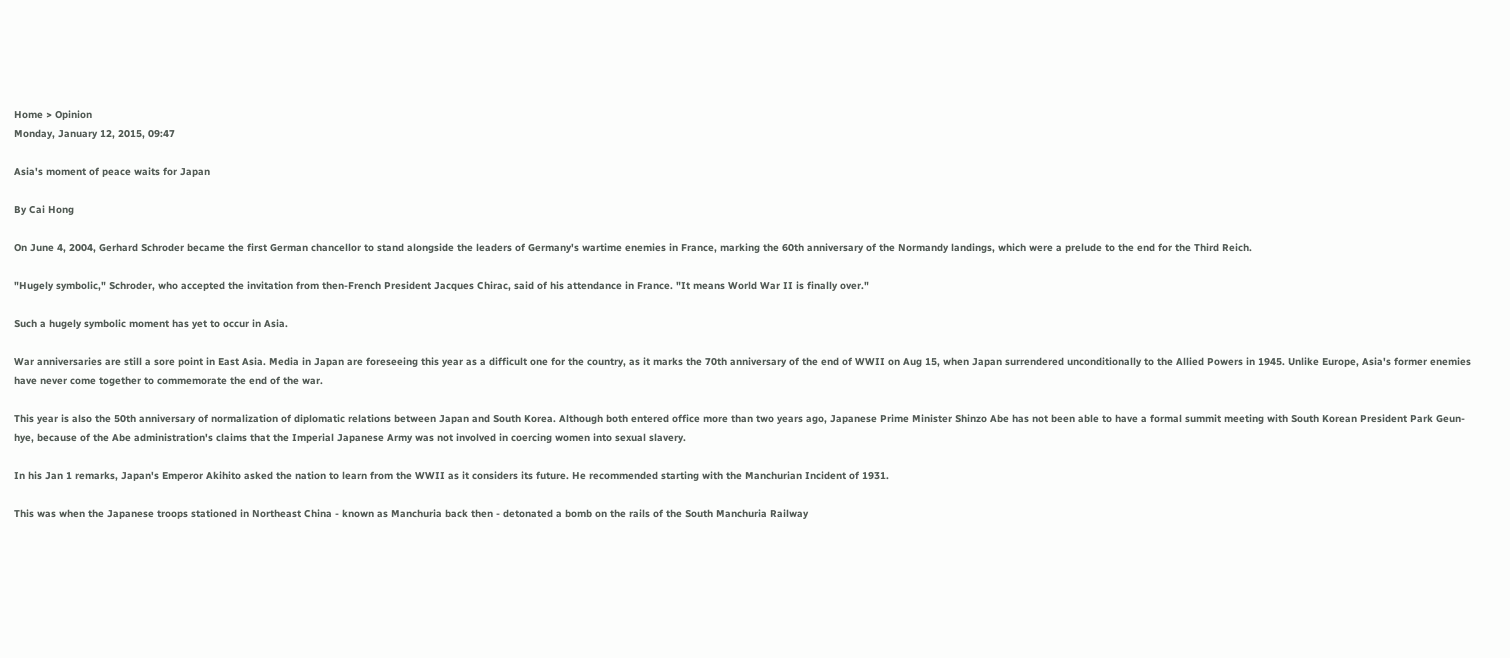Home > Opinion
Monday, January 12, 2015, 09:47

Asia's moment of peace waits for Japan

By Cai Hong

On June 4, 2004, Gerhard Schroder became the first German chancellor to stand alongside the leaders of Germany's wartime enemies in France, marking the 60th anniversary of the Normandy landings, which were a prelude to the end for the Third Reich.

"Hugely symbolic," Schroder, who accepted the invitation from then-French President Jacques Chirac, said of his attendance in France. "It means World War II is finally over."

Such a hugely symbolic moment has yet to occur in Asia.

War anniversaries are still a sore point in East Asia. Media in Japan are foreseeing this year as a difficult one for the country, as it marks the 70th anniversary of the end of WWII on Aug 15, when Japan surrendered unconditionally to the Allied Powers in 1945. Unlike Europe, Asia's former enemies have never come together to commemorate the end of the war.

This year is also the 50th anniversary of normalization of diplomatic relations between Japan and South Korea. Although both entered office more than two years ago, Japanese Prime Minister Shinzo Abe has not been able to have a formal summit meeting with South Korean President Park Geun-hye, because of the Abe administration's claims that the Imperial Japanese Army was not involved in coercing women into sexual slavery.

In his Jan 1 remarks, Japan's Emperor Akihito asked the nation to learn from the WWII as it considers its future. He recommended starting with the Manchurian Incident of 1931.

This was when the Japanese troops stationed in Northeast China - known as Manchuria back then - detonated a bomb on the rails of the South Manchuria Railway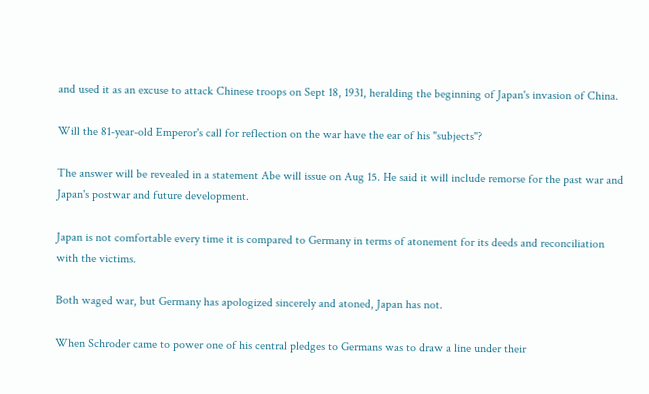and used it as an excuse to attack Chinese troops on Sept 18, 1931, heralding the beginning of Japan's invasion of China.

Will the 81-year-old Emperor's call for reflection on the war have the ear of his "subjects"?

The answer will be revealed in a statement Abe will issue on Aug 15. He said it will include remorse for the past war and Japan's postwar and future development.

Japan is not comfortable every time it is compared to Germany in terms of atonement for its deeds and reconciliation with the victims.

Both waged war, but Germany has apologized sincerely and atoned, Japan has not.

When Schroder came to power one of his central pledges to Germans was to draw a line under their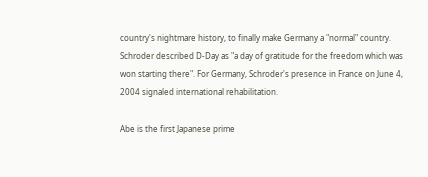country's nightmare history, to finally make Germany a "normal" country. Schroder described D-Day as "a day of gratitude for the freedom which was won starting there". For Germany, Schroder's presence in France on June 4, 2004 signaled international rehabilitation.

Abe is the first Japanese prime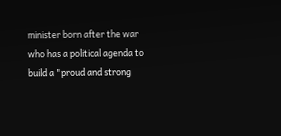minister born after the war who has a political agenda to build a "proud and strong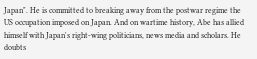Japan". He is committed to breaking away from the postwar regime the US occupation imposed on Japan. And on wartime history, Abe has allied himself with Japan's right-wing politicians, news media and scholars. He doubts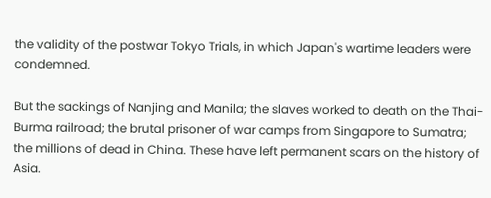the validity of the postwar Tokyo Trials, in which Japan's wartime leaders were condemned.

But the sackings of Nanjing and Manila; the slaves worked to death on the Thai-Burma railroad; the brutal prisoner of war camps from Singapore to Sumatra; the millions of dead in China. These have left permanent scars on the history of Asia.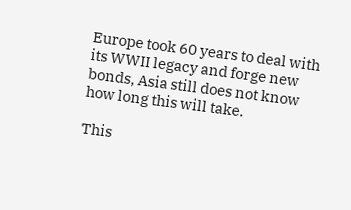Europe took 60 years to deal with its WWII legacy and forge new bonds, Asia still does not know how long this will take.

This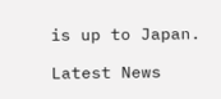is up to Japan.

Latest News